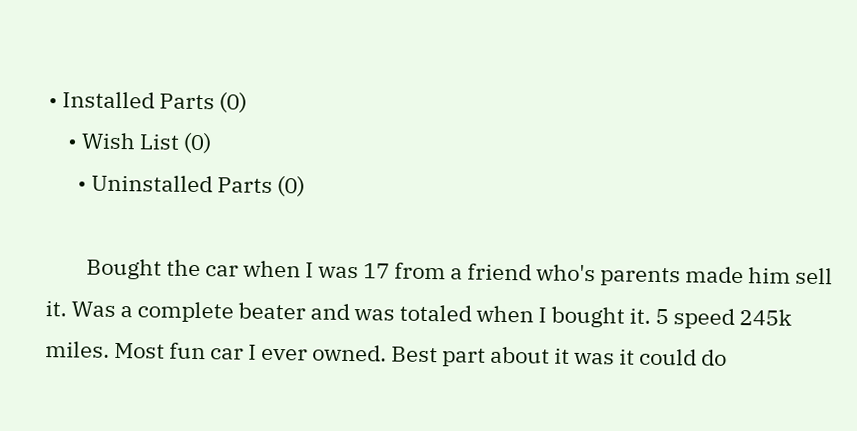• Installed Parts (0)
    • Wish List (0)
      • Uninstalled Parts (0)

        Bought the car when I was 17 from a friend who's parents made him sell it. Was a complete beater and was totaled when I bought it. 5 speed 245k miles. Most fun car I ever owned. Best part about it was it could do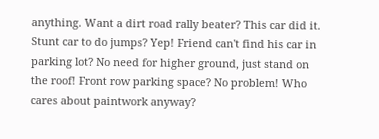anything. Want a dirt road rally beater? This car did it. Stunt car to do jumps? Yep! Friend can't find his car in parking lot? No need for higher ground, just stand on the roof! Front row parking space? No problem! Who cares about paintwork anyway?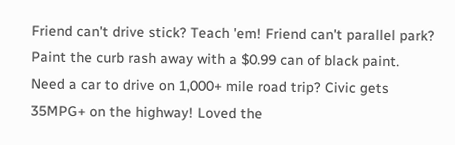Friend can't drive stick? Teach 'em! Friend can't parallel park? Paint the curb rash away with a $0.99 can of black paint. Need a car to drive on 1,000+ mile road trip? Civic gets 35MPG+ on the highway! Loved the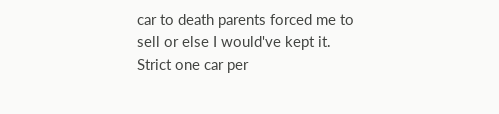car to death parents forced me to sell or else I would've kept it. Strict one car per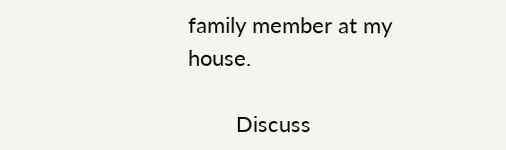family member at my house.

        Discuss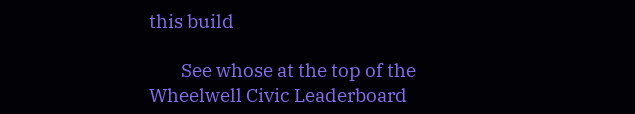this build

        See whose at the top of the Wheelwell Civic Leaderboard